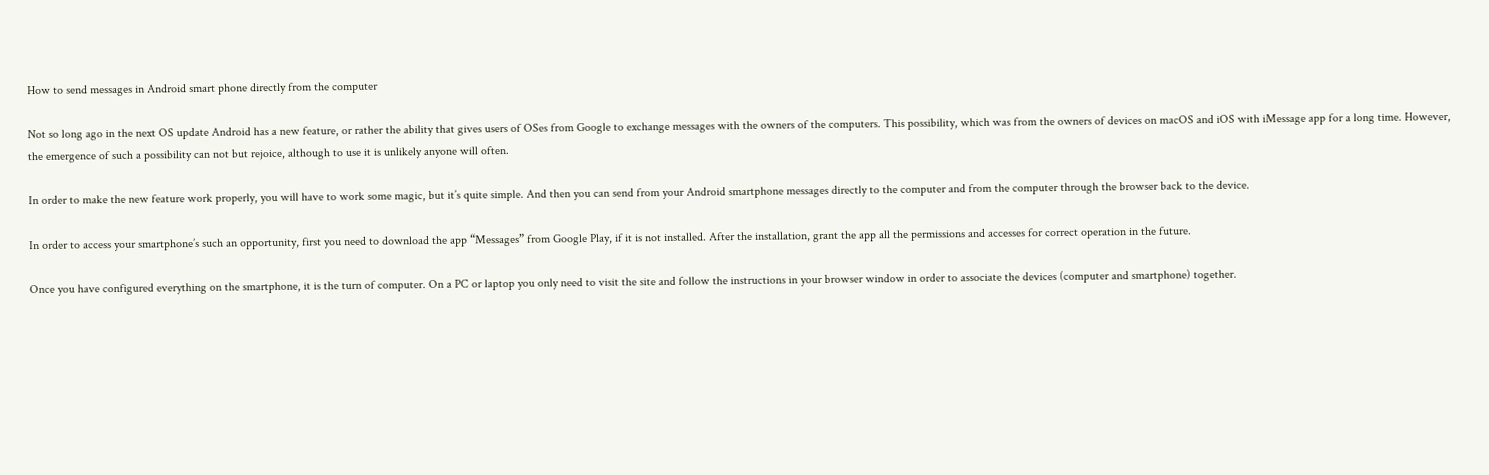How to send messages in Android smart phone directly from the computer

Not so long ago in the next OS update Android has a new feature, or rather the ability that gives users of OSes from Google to exchange messages with the owners of the computers. This possibility, which was from the owners of devices on macOS and iOS with iMessage app for a long time. However, the emergence of such a possibility can not but rejoice, although to use it is unlikely anyone will often.

In order to make the new feature work properly, you will have to work some magic, but it’s quite simple. And then you can send from your Android smartphone messages directly to the computer and from the computer through the browser back to the device.

In order to access your smartphone’s such an opportunity, first you need to download the app “Messages” from Google Play, if it is not installed. After the installation, grant the app all the permissions and accesses for correct operation in the future.

Once you have configured everything on the smartphone, it is the turn of computer. On a PC or laptop you only need to visit the site and follow the instructions in your browser window in order to associate the devices (computer and smartphone) together.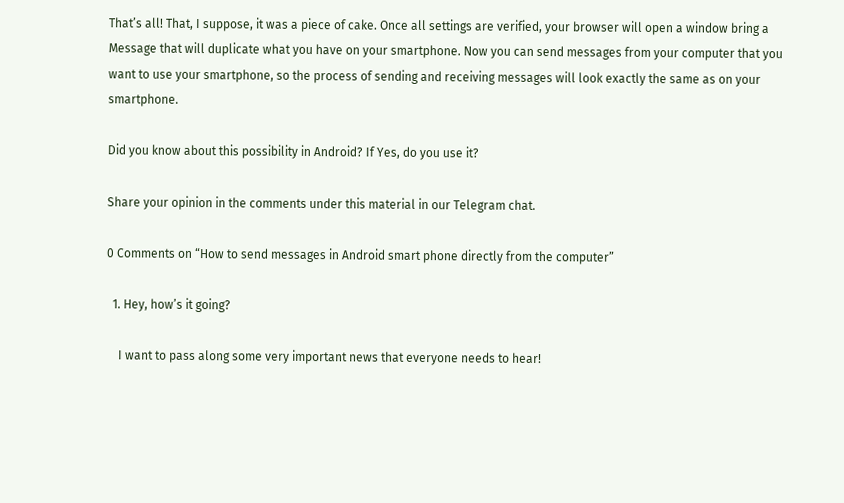That’s all! That, I suppose, it was a piece of cake. Once all settings are verified, your browser will open a window bring a Message that will duplicate what you have on your smartphone. Now you can send messages from your computer that you want to use your smartphone, so the process of sending and receiving messages will look exactly the same as on your smartphone.

Did you know about this possibility in Android? If Yes, do you use it?

Share your opinion in the comments under this material in our Telegram chat.

0 Comments on “How to send messages in Android smart phone directly from the computer”

  1. Hey, how’s it going?

    I want to pass along some very important news that everyone needs to hear!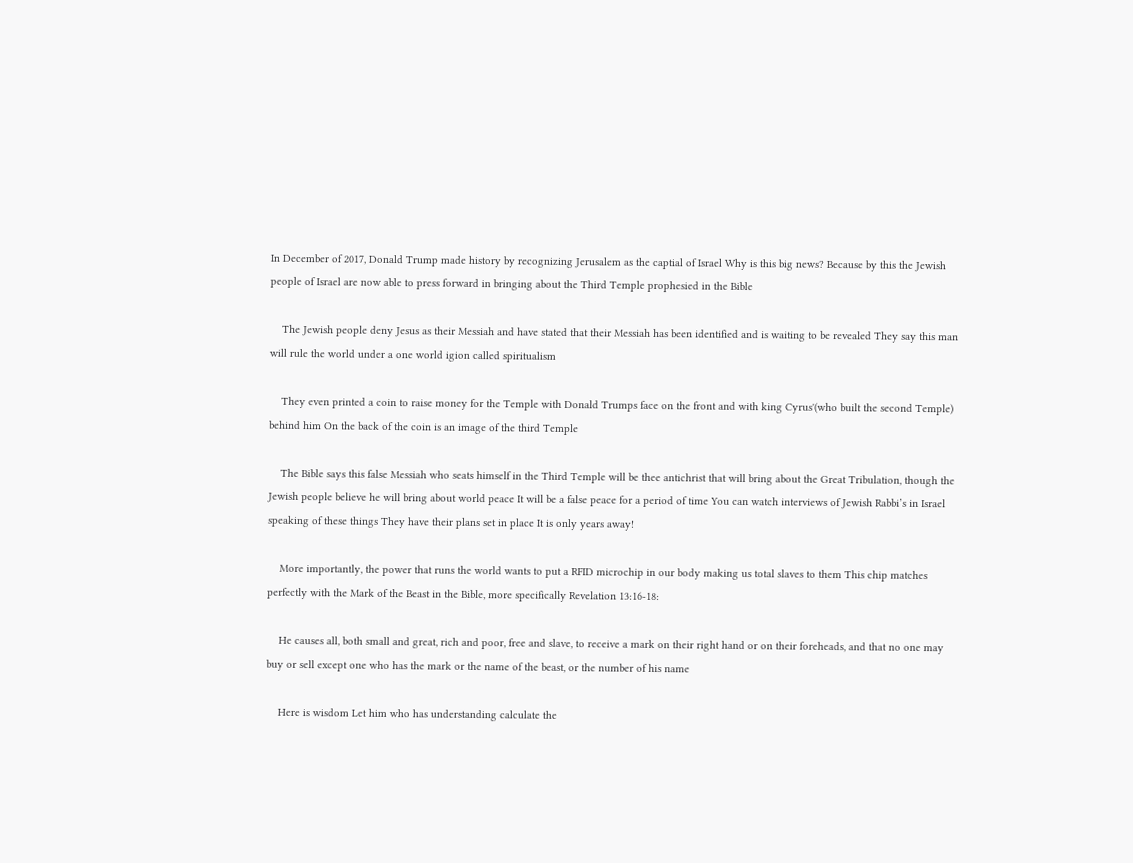In December of 2017, Donald Trump made history by recognizing Jerusalem as the captial of Israel Why is this big news? Because by this the Jewish people of Israel are now able to press forward in bringing about the Third Temple prophesied in the Bible

    The Jewish people deny Jesus as their Messiah and have stated that their Messiah has been identified and is waiting to be revealed They say this man will rule the world under a one world igion called spiritualism

    They even printed a coin to raise money for the Temple with Donald Trumps face on the front and with king Cyrus'(who built the second Temple) behind him On the back of the coin is an image of the third Temple

    The Bible says this false Messiah who seats himself in the Third Temple will be thee antichrist that will bring about the Great Tribulation, though the Jewish people believe he will bring about world peace It will be a false peace for a period of time You can watch interviews of Jewish Rabbi’s in Israel speaking of these things They have their plans set in place It is only years away!

    More importantly, the power that runs the world wants to put a RFID microchip in our body making us total slaves to them This chip matches perfectly with the Mark of the Beast in the Bible, more specifically Revelation 13:16-18:

    He causes all, both small and great, rich and poor, free and slave, to receive a mark on their right hand or on their foreheads, and that no one may buy or sell except one who has the mark or the name of the beast, or the number of his name

    Here is wisdom Let him who has understanding calculate the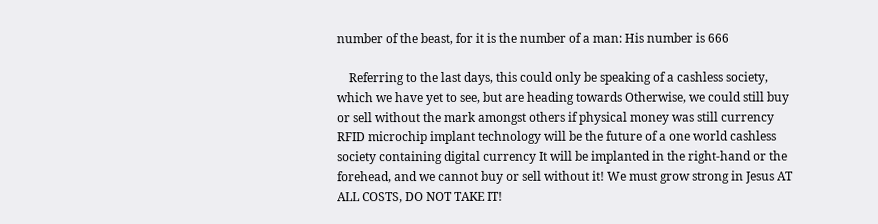number of the beast, for it is the number of a man: His number is 666

    Referring to the last days, this could only be speaking of a cashless society, which we have yet to see, but are heading towards Otherwise, we could still buy or sell without the mark amongst others if physical money was still currency RFID microchip implant technology will be the future of a one world cashless society containing digital currency It will be implanted in the right-hand or the forehead, and we cannot buy or sell without it! We must grow strong in Jesus AT ALL COSTS, DO NOT TAKE IT!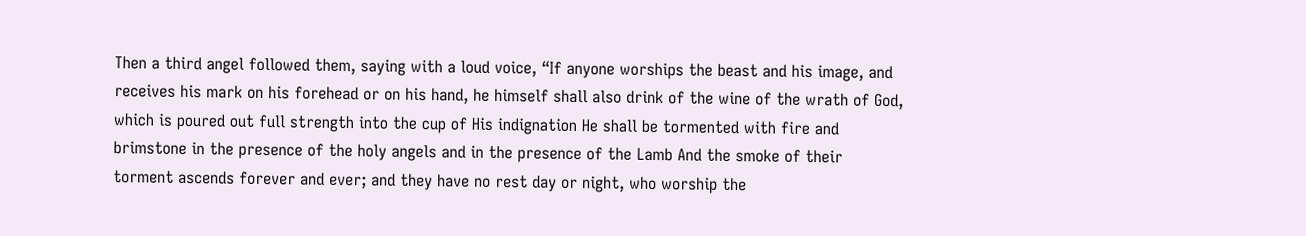Then a third angel followed them, saying with a loud voice, “If anyone worships the beast and his image, and receives his mark on his forehead or on his hand, he himself shall also drink of the wine of the wrath of God, which is poured out full strength into the cup of His indignation He shall be tormented with fire and brimstone in the presence of the holy angels and in the presence of the Lamb And the smoke of their torment ascends forever and ever; and they have no rest day or night, who worship the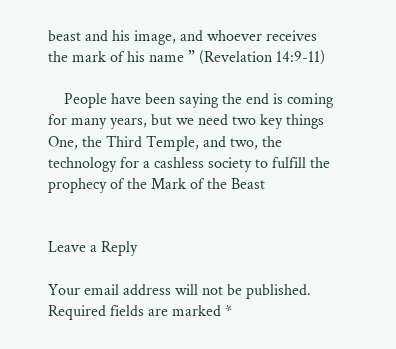beast and his image, and whoever receives the mark of his name ” (Revelation 14:9-11)

    People have been saying the end is coming for many years, but we need two key things One, the Third Temple, and two, the technology for a cashless society to fulfill the prophecy of the Mark of the Beast


Leave a Reply

Your email address will not be published. Required fields are marked *